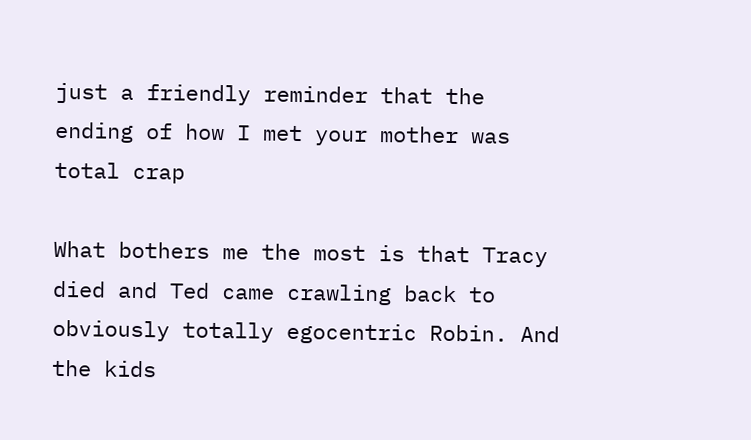just a friendly reminder that the ending of how I met your mother was total crap

What bothers me the most is that Tracy died and Ted came crawling back to obviously totally egocentric Robin. And the kids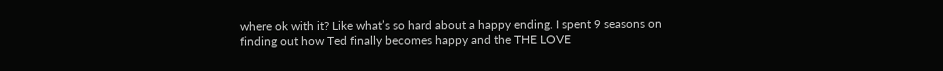where ok with it? Like what’s so hard about a happy ending. I spent 9 seasons on finding out how Ted finally becomes happy and the THE LOVE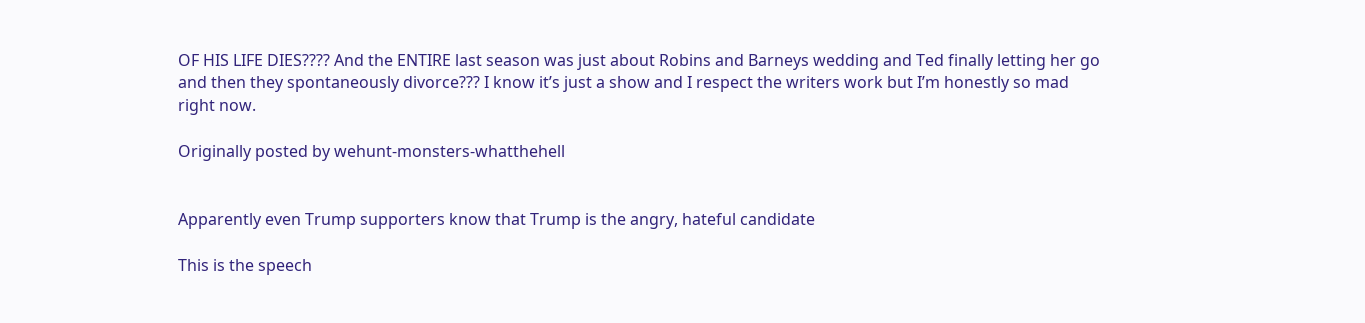OF HIS LIFE DIES???? And the ENTIRE last season was just about Robins and Barneys wedding and Ted finally letting her go and then they spontaneously divorce??? I know it’s just a show and I respect the writers work but I’m honestly so mad right now.

Originally posted by wehunt-monsters-whatthehell


Apparently even Trump supporters know that Trump is the angry, hateful candidate

This is the speech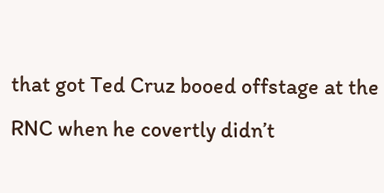that got Ted Cruz booed offstage at the RNC when he covertly didn’t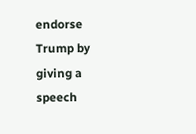endorse Trump by giving a speech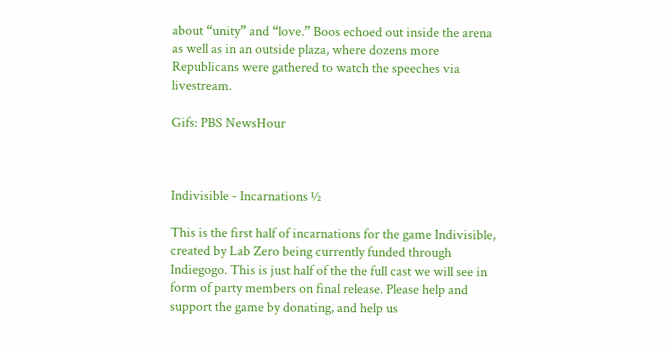about “unity” and “love.” Boos echoed out inside the arena as well as in an outside plaza, where dozens more Republicans were gathered to watch the speeches via livestream.

Gifs: PBS NewsHour



Indivisible - Incarnations ½

This is the first half of incarnations for the game Indivisible, created by Lab Zero being currently funded through Indiegogo. This is just half of the the full cast we will see in form of party members on final release. Please help and support the game by donating, and help us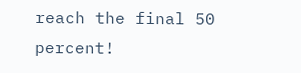reach the final 50 percent!